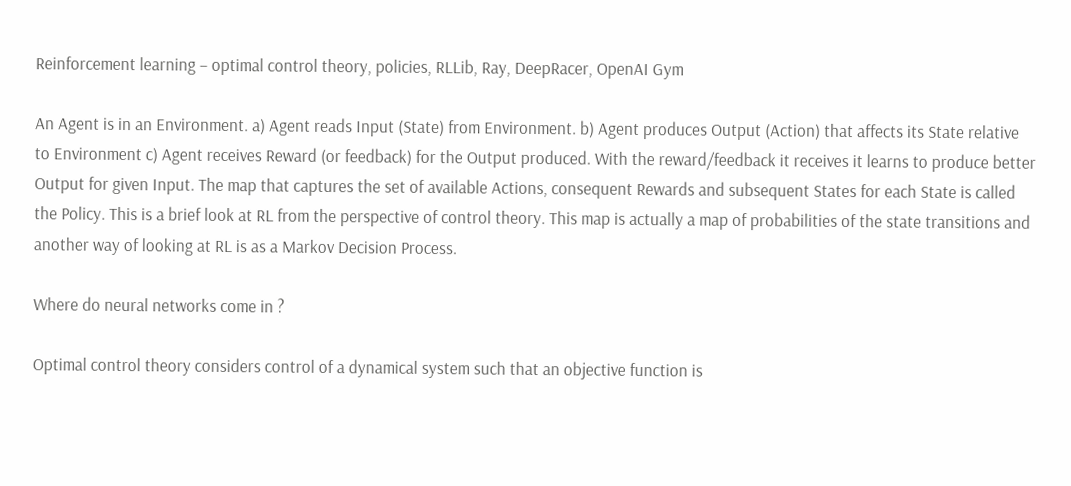Reinforcement learning – optimal control theory, policies, RLLib, Ray, DeepRacer, OpenAI Gym

An Agent is in an Environment. a) Agent reads Input (State) from Environment. b) Agent produces Output (Action) that affects its State relative to Environment c) Agent receives Reward (or feedback) for the Output produced. With the reward/feedback it receives it learns to produce better Output for given Input. The map that captures the set of available Actions, consequent Rewards and subsequent States for each State is called the Policy. This is a brief look at RL from the perspective of control theory. This map is actually a map of probabilities of the state transitions and another way of looking at RL is as a Markov Decision Process.

Where do neural networks come in ?

Optimal control theory considers control of a dynamical system such that an objective function is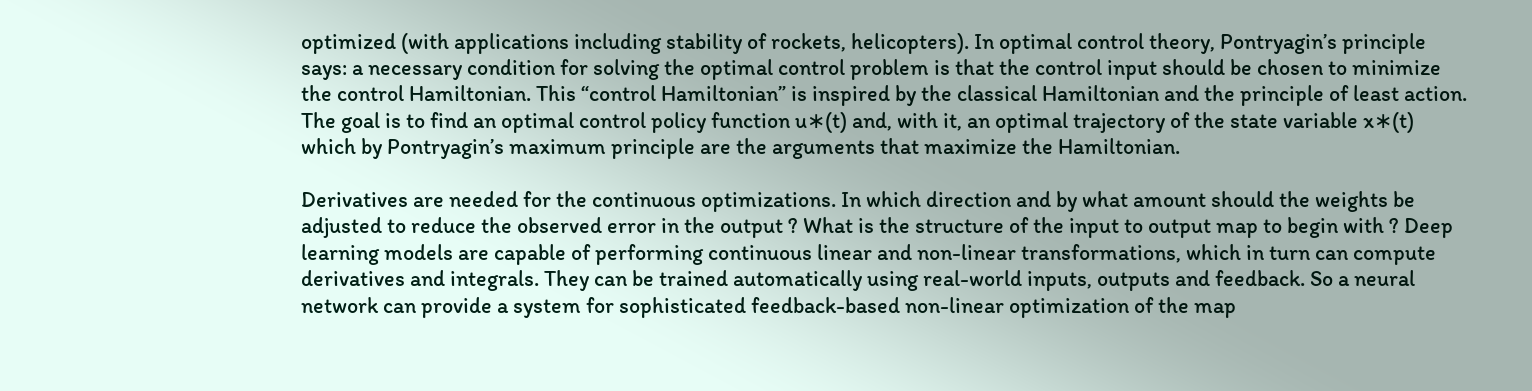optimized (with applications including stability of rockets, helicopters). In optimal control theory, Pontryagin’s principle says: a necessary condition for solving the optimal control problem is that the control input should be chosen to minimize the control Hamiltonian. This “control Hamiltonian” is inspired by the classical Hamiltonian and the principle of least action. The goal is to find an optimal control policy function u∗(t) and, with it, an optimal trajectory of the state variable x∗(t) which by Pontryagin’s maximum principle are the arguments that maximize the Hamiltonian.

Derivatives are needed for the continuous optimizations. In which direction and by what amount should the weights be adjusted to reduce the observed error in the output ? What is the structure of the input to output map to begin with ? Deep learning models are capable of performing continuous linear and non-linear transformations, which in turn can compute derivatives and integrals. They can be trained automatically using real-world inputs, outputs and feedback. So a neural network can provide a system for sophisticated feedback-based non-linear optimization of the map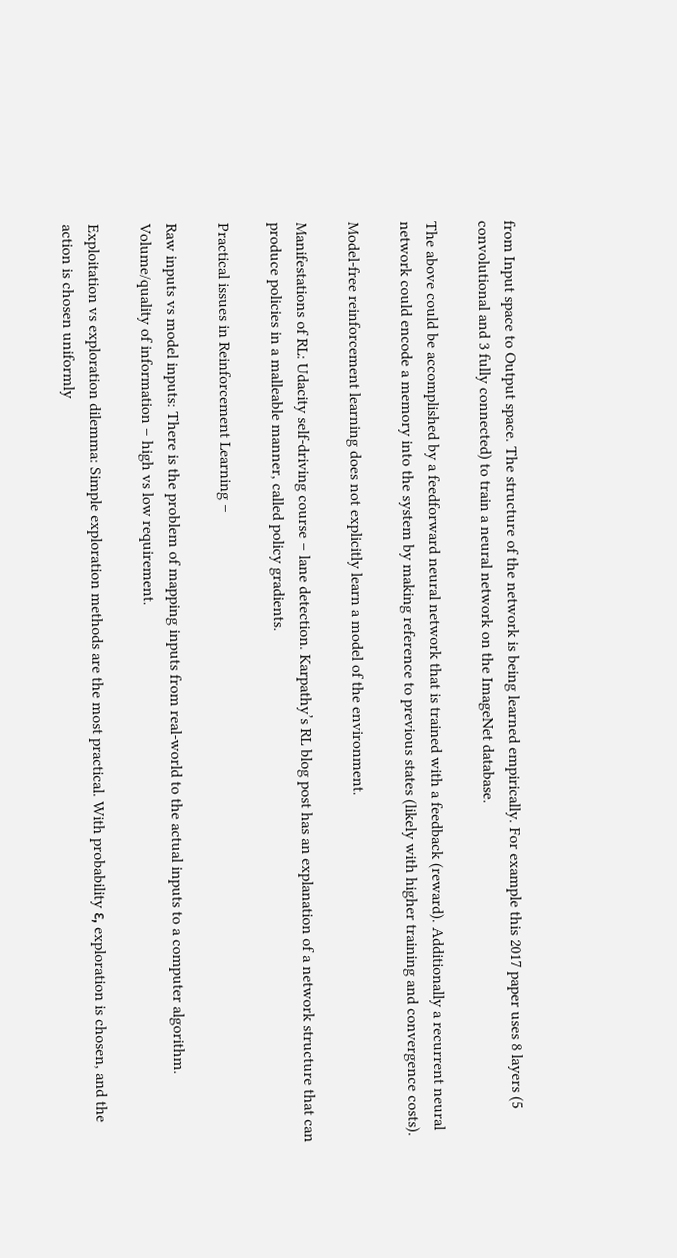from Input space to Output space. The structure of the network is being learned empirically. For example this 2017 paper uses 8 layers (5 convolutional and 3 fully connected) to train a neural network on the ImageNet database.

The above could be accomplished by a feedforward neural network that is trained with a feedback (reward). Additionally a recurrent neural network could encode a memory into the system by making reference to previous states (likely with higher training and convergence costs).

Model-free reinforcement learning does not explicitly learn a model of the environment.

Manifestations of RL: Udacity self-driving course – lane detection. Karpathy’s RL blog post has an explanation of a network structure that can produce policies in a malleable manner, called policy gradients.

Practical issues in Reinforcement Learning –

Raw inputs vs model inputs: There is the problem of mapping inputs from real-world to the actual inputs to a computer algorithm. Volume/quality of information – high vs low requirement.

Exploitation vs exploration dilemma: Simple exploration methods are the most practical. With probability ε, exploration is chosen, and the action is chosen uniformly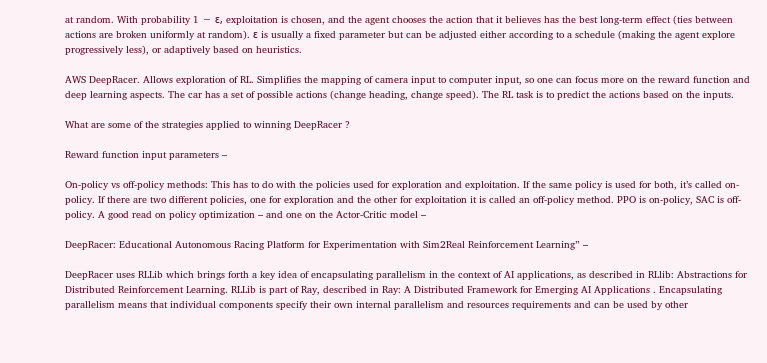at random. With probability 1 − ε, exploitation is chosen, and the agent chooses the action that it believes has the best long-term effect (ties between actions are broken uniformly at random). ε is usually a fixed parameter but can be adjusted either according to a schedule (making the agent explore progressively less), or adaptively based on heuristics.

AWS DeepRacer. Allows exploration of RL. Simplifies the mapping of camera input to computer input, so one can focus more on the reward function and deep learning aspects. The car has a set of possible actions (change heading, change speed). The RL task is to predict the actions based on the inputs.

What are some of the strategies applied to winning DeepRacer ?

Reward function input parameters –

On-policy vs off-policy methods: This has to do with the policies used for exploration and exploitation. If the same policy is used for both, it’s called on-policy. If there are two different policies, one for exploration and the other for exploitation it is called an off-policy method. PPO is on-policy, SAC is off-policy. A good read on policy optimization – and one on the Actor-Critic model –

DeepRacer: Educational Autonomous Racing Platform for Experimentation with Sim2Real Reinforcement Learning” –

DeepRacer uses RLLib which brings forth a key idea of encapsulating parallelism in the context of AI applications, as described in RLlib: Abstractions for Distributed Reinforcement Learning. RLLib is part of Ray, described in Ray: A Distributed Framework for Emerging AI Applications . Encapsulating parallelism means that individual components specify their own internal parallelism and resources requirements and can be used by other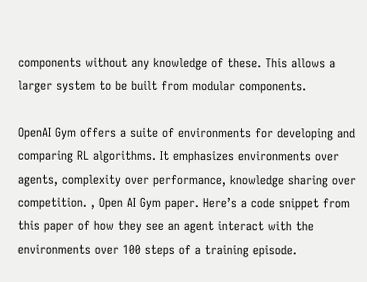components without any knowledge of these. This allows a larger system to be built from modular components.

OpenAI Gym offers a suite of environments for developing and comparing RL algorithms. It emphasizes environments over agents, complexity over performance, knowledge sharing over competition. , Open AI Gym paper. Here’s a code snippet from this paper of how they see an agent interact with the environments over 100 steps of a training episode.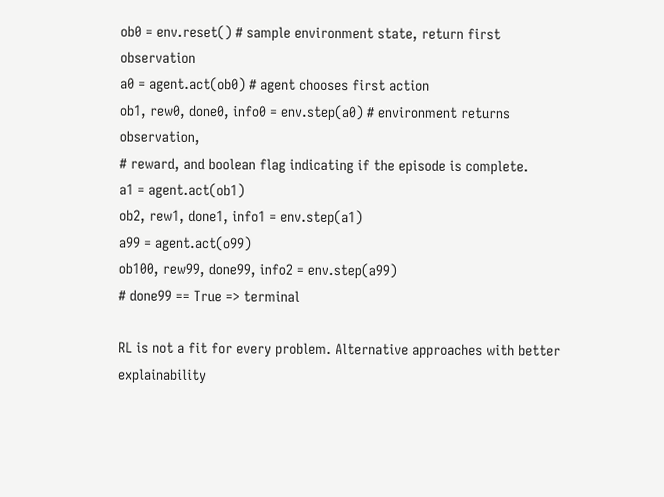ob0 = env.reset() # sample environment state, return first observation
a0 = agent.act(ob0) # agent chooses first action
ob1, rew0, done0, info0 = env.step(a0) # environment returns observation,
# reward, and boolean flag indicating if the episode is complete.
a1 = agent.act(ob1)
ob2, rew1, done1, info1 = env.step(a1)
a99 = agent.act(o99)
ob100, rew99, done99, info2 = env.step(a99)
# done99 == True => terminal

RL is not a fit for every problem. Alternative approaches with better explainability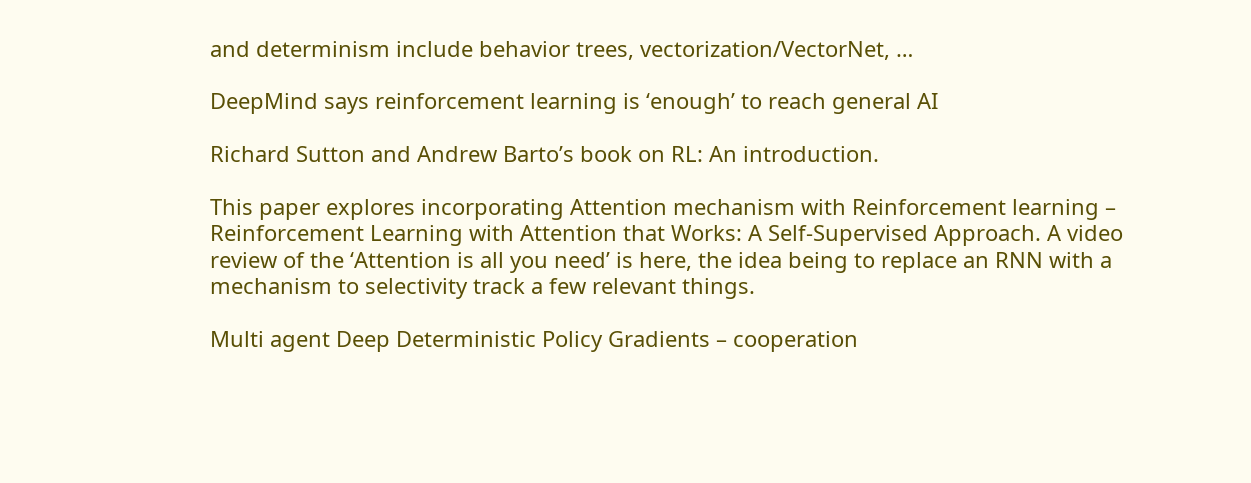and determinism include behavior trees, vectorization/VectorNet, …

DeepMind says reinforcement learning is ‘enough’ to reach general AI

Richard Sutton and Andrew Barto’s book on RL: An introduction.

This paper explores incorporating Attention mechanism with Reinforcement learning – Reinforcement Learning with Attention that Works: A Self-Supervised Approach. A video review of the ‘Attention is all you need’ is here, the idea being to replace an RNN with a mechanism to selectivity track a few relevant things.

Multi agent Deep Deterministic Policy Gradients – cooperation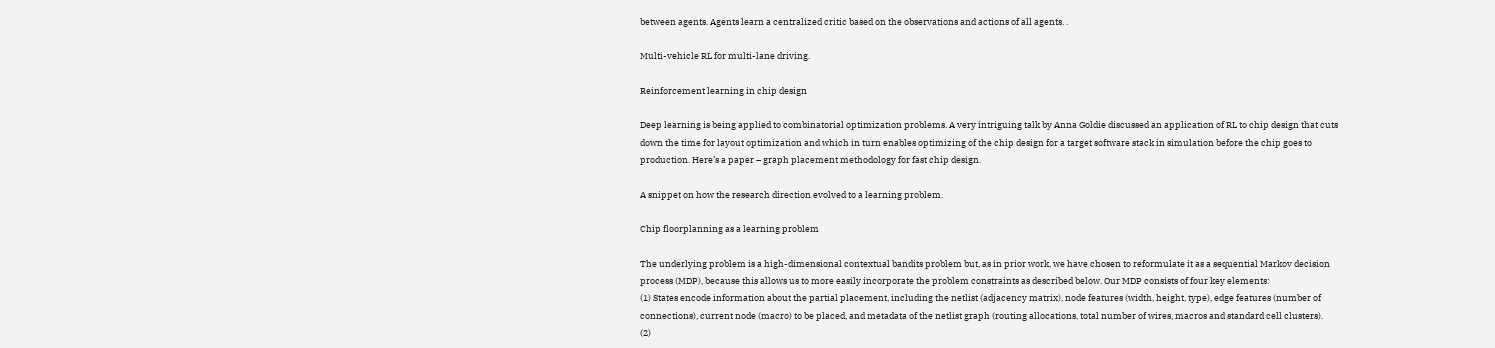between agents. Agents learn a centralized critic based on the observations and actions of all agents. .

Multi-vehicle RL for multi-lane driving.

Reinforcement learning in chip design

Deep learning is being applied to combinatorial optimization problems. A very intriguing talk by Anna Goldie discussed an application of RL to chip design that cuts down the time for layout optimization and which in turn enables optimizing of the chip design for a target software stack in simulation before the chip goes to production. Here’s a paper – graph placement methodology for fast chip design.

A snippet on how the research direction evolved to a learning problem.

Chip floorplanning as a learning problem

The underlying problem is a high-dimensional contextual bandits problem but, as in prior work, we have chosen to reformulate it as a sequential Markov decision process (MDP), because this allows us to more easily incorporate the problem constraints as described below. Our MDP consists of four key elements:
(1) States encode information about the partial placement, including the netlist (adjacency matrix), node features (width, height, type), edge features (number of connections), current node (macro) to be placed, and metadata of the netlist graph (routing allocations, total number of wires, macros and standard cell clusters).
(2)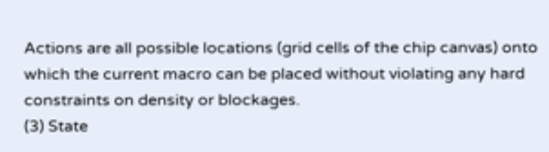Actions are all possible locations (grid cells of the chip canvas) onto which the current macro can be placed without violating any hard constraints on density or blockages.
(3) State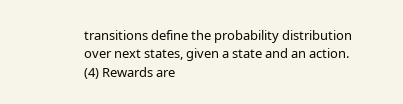transitions define the probability distribution over next states, given a state and an action.
(4) Rewards are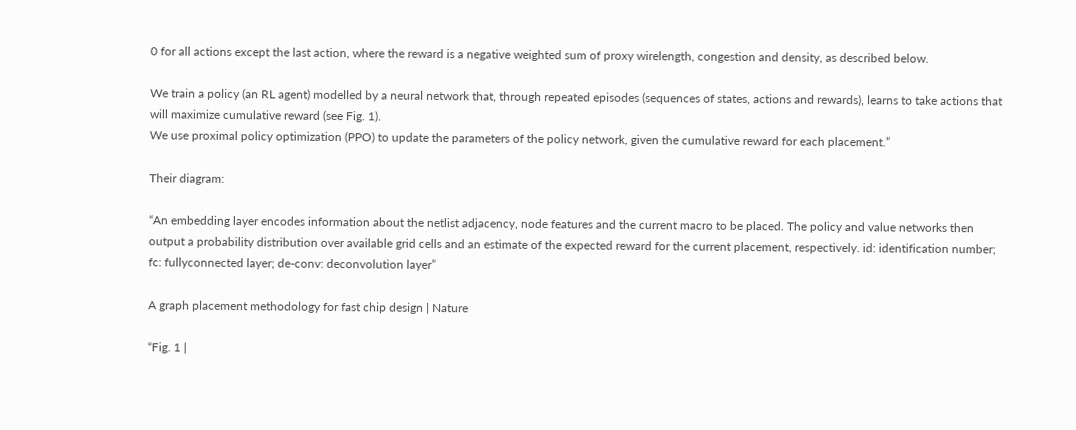0 for all actions except the last action, where the reward is a negative weighted sum of proxy wirelength, congestion and density, as described below.

We train a policy (an RL agent) modelled by a neural network that, through repeated episodes (sequences of states, actions and rewards), learns to take actions that will maximize cumulative reward (see Fig. 1).
We use proximal policy optimization (PPO) to update the parameters of the policy network, given the cumulative reward for each placement.”

Their diagram:

“An embedding layer encodes information about the netlist adjacency, node features and the current macro to be placed. The policy and value networks then output a probability distribution over available grid cells and an estimate of the expected reward for the current placement, respectively. id: identification number; fc: fullyconnected layer; de-conv: deconvolution layer”

A graph placement methodology for fast chip design | Nature

“Fig. 1 |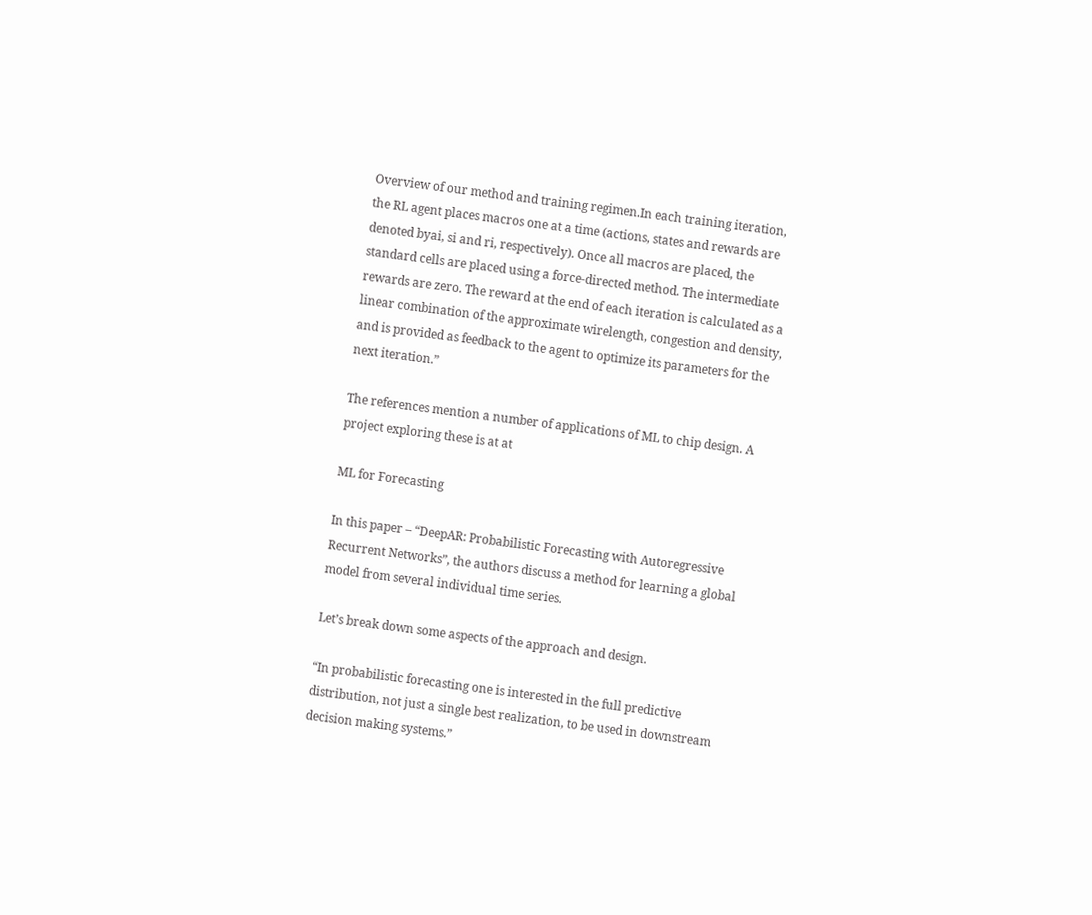Overview of our method and training regimen.In each training iteration, the RL agent places macros one at a time (actions, states and rewards are denoted byai, si and ri, respectively). Once all macros are placed, the standard cells are placed using a force-directed method. The intermediate rewards are zero. The reward at the end of each iteration is calculated as a linear combination of the approximate wirelength, congestion and density, and is provided as feedback to the agent to optimize its parameters for the next iteration.”

The references mention a number of applications of ML to chip design. A project exploring these is at at

ML for Forecasting

In this paper – “DeepAR: Probabilistic Forecasting with Autoregressive Recurrent Networks”, the authors discuss a method for learning a global model from several individual time series.

Let’s break down some aspects of the approach and design.

“In probabilistic forecasting one is interested in the full predictive distribution, not just a single best realization, to be used in downstream decision making systems.”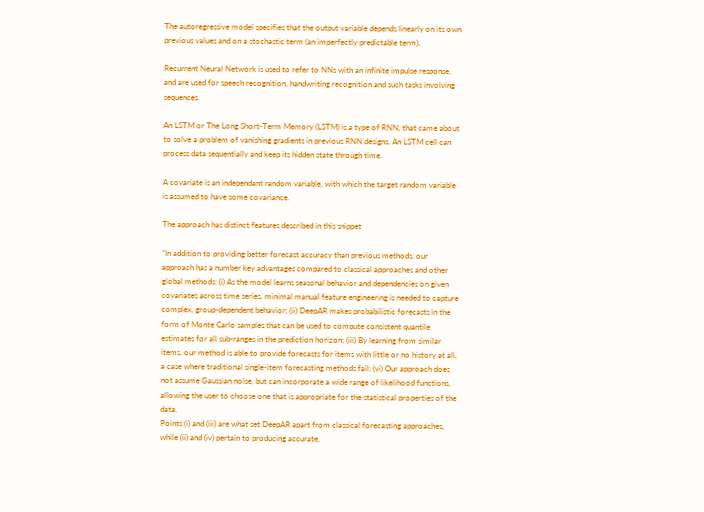The autoregressive model specifies that the output variable depends linearly on its own previous values and on a stochastic term (an imperfectly predictable term).

Recurrent Neural Network is used to refer to NNs with an infinite impulse response, and are used for speech recognition, handwriting recognition and such tasks involving sequences.

An LSTM or The Long Short-Term Memory (LSTM) is a type of RNN, that came about to solve a problem of vanishing gradients in previous RNN designs. An LSTM cell can process data sequentially and keep its hidden state through time.

A covariate is an independant random variable, with which the target random variable is assumed to have some covariance.

The approach has distinct features described in this snippet

“In addition to providing better forecast accuracy than previous methods, our approach has a number key advantages compared to classical approaches and other global methods: (i) As the model learns seasonal behavior and dependencies on given covariates across time series, minimal manual feature engineering is needed to capture complex, group-dependent behavior; (ii) DeepAR makes probabilistic forecasts in the form of Monte Carlo samples that can be used to compute consistent quantile estimates for all sub-ranges in the prediction horizon; (iii) By learning from similar items, our method is able to provide forecasts for items with little or no history at all, a case where traditional single-item forecasting methods fail; (vi) Our approach does not assume Gaussian noise, but can incorporate a wide range of likelihood functions, allowing the user to choose one that is appropriate for the statistical properties of the data.
Points (i) and (iii) are what set DeepAR apart from classical forecasting approaches, while (ii) and (iv) pertain to producing accurate,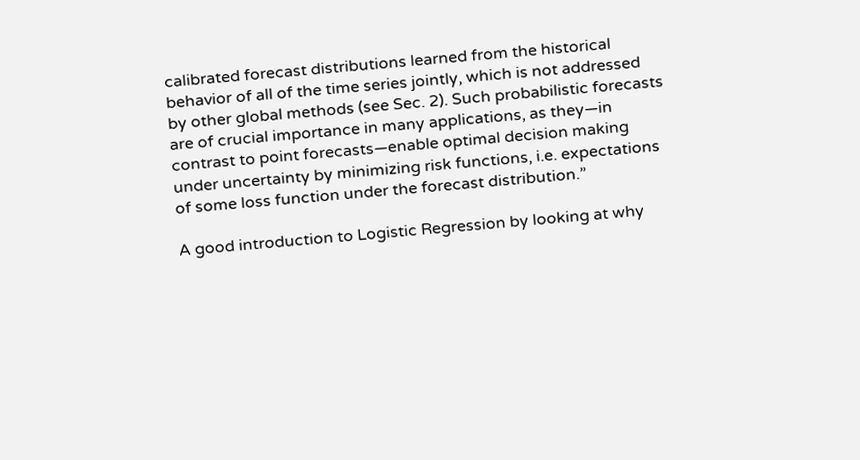calibrated forecast distributions learned from the historical behavior of all of the time series jointly, which is not addressed by other global methods (see Sec. 2). Such probabilistic forecasts are of crucial importance in many applications, as they—in contrast to point forecasts—enable optimal decision making under uncertainty by minimizing risk functions, i.e. expectations of some loss function under the forecast distribution.”

A good introduction to Logistic Regression by looking at why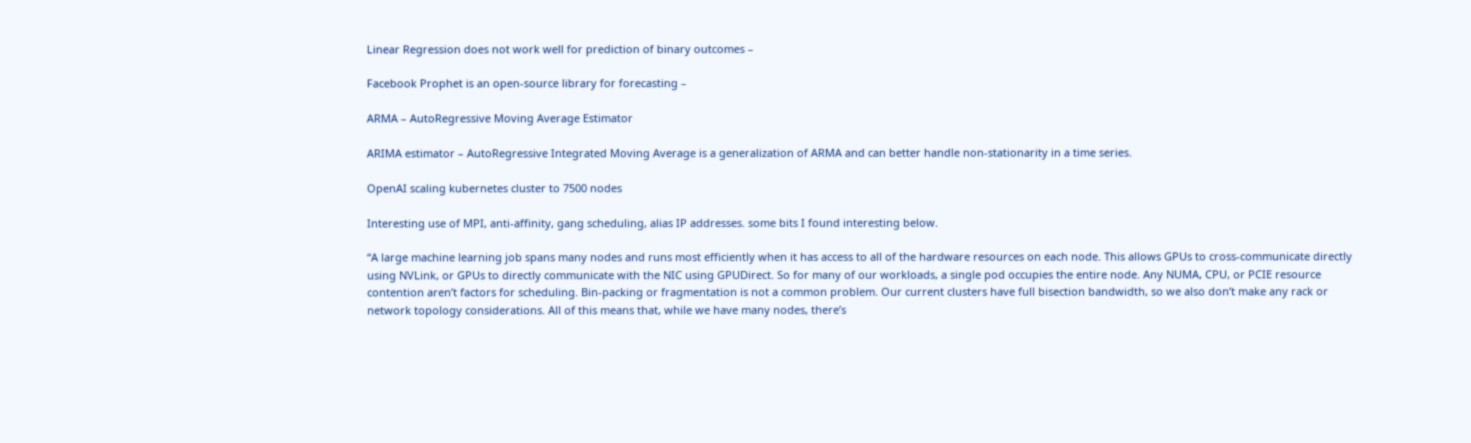Linear Regression does not work well for prediction of binary outcomes –

Facebook Prophet is an open-source library for forecasting –

ARMA – AutoRegressive Moving Average Estimator

ARIMA estimator – AutoRegressive Integrated Moving Average is a generalization of ARMA and can better handle non-stationarity in a time series.

OpenAI scaling kubernetes cluster to 7500 nodes

Interesting use of MPI, anti-affinity, gang scheduling, alias IP addresses. some bits I found interesting below.

“A large machine learning job spans many nodes and runs most efficiently when it has access to all of the hardware resources on each node. This allows GPUs to cross-communicate directly using NVLink, or GPUs to directly communicate with the NIC using GPUDirect. So for many of our workloads, a single pod occupies the entire node. Any NUMA, CPU, or PCIE resource contention aren’t factors for scheduling. Bin-packing or fragmentation is not a common problem. Our current clusters have full bisection bandwidth, so we also don’t make any rack or network topology considerations. All of this means that, while we have many nodes, there’s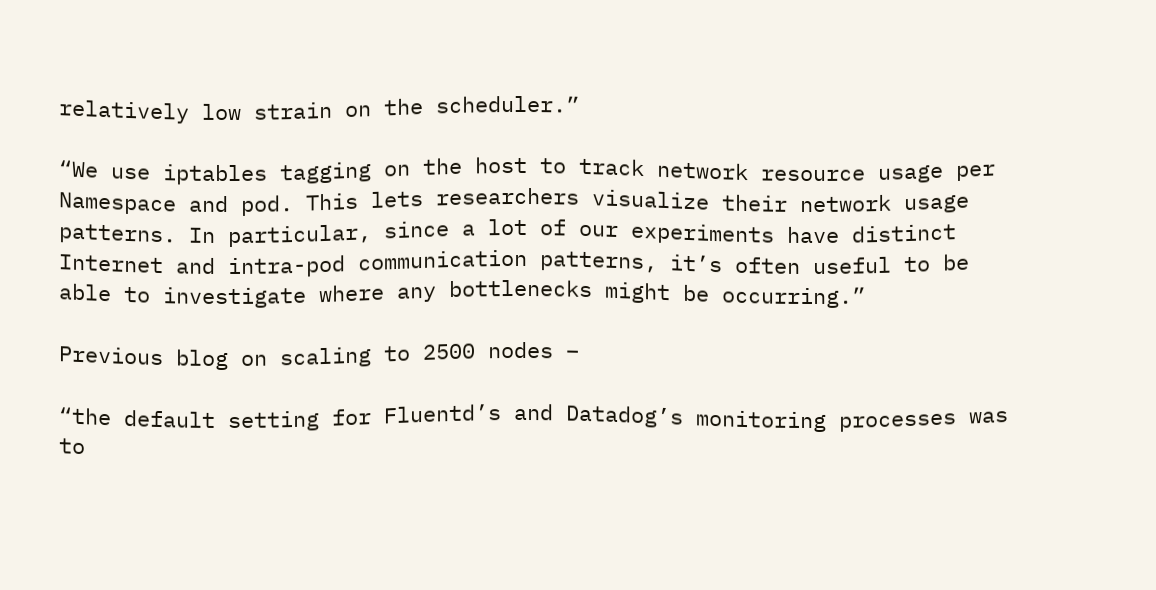relatively low strain on the scheduler.”

“We use iptables tagging on the host to track network resource usage per Namespace and pod. This lets researchers visualize their network usage patterns. In particular, since a lot of our experiments have distinct Internet and intra-pod communication patterns, it’s often useful to be able to investigate where any bottlenecks might be occurring.”

Previous blog on scaling to 2500 nodes –

“the default setting for Fluentd’s and Datadog’s monitoring processes was to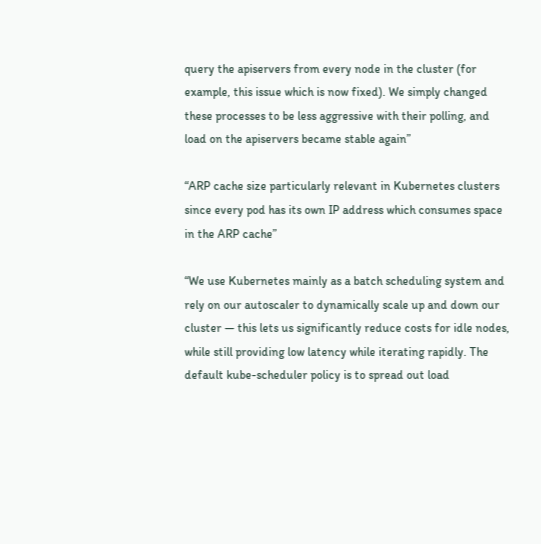query the apiservers from every node in the cluster (for example, this issue which is now fixed). We simply changed these processes to be less aggressive with their polling, and load on the apiservers became stable again”

“ARP cache size particularly relevant in Kubernetes clusters since every pod has its own IP address which consumes space in the ARP cache”

“We use Kubernetes mainly as a batch scheduling system and rely on our autoscaler to dynamically scale up and down our cluster — this lets us significantly reduce costs for idle nodes, while still providing low latency while iterating rapidly. The default kube-scheduler policy is to spread out load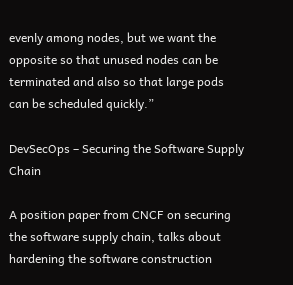evenly among nodes, but we want the opposite so that unused nodes can be terminated and also so that large pods can be scheduled quickly.”

DevSecOps – Securing the Software Supply Chain

A position paper from CNCF on securing the software supply chain, talks about hardening the software construction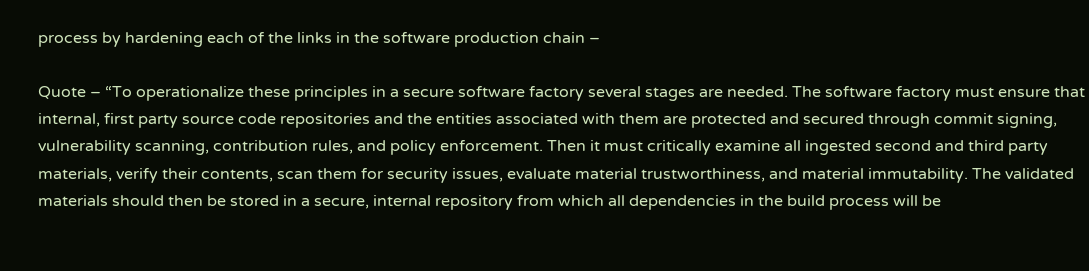process by hardening each of the links in the software production chain –

Quote – “To operationalize these principles in a secure software factory several stages are needed. The software factory must ensure that internal, first party source code repositories and the entities associated with them are protected and secured through commit signing, vulnerability scanning, contribution rules, and policy enforcement. Then it must critically examine all ingested second and third party materials, verify their contents, scan them for security issues, evaluate material trustworthiness, and material immutability. The validated materials should then be stored in a secure, internal repository from which all dependencies in the build process will be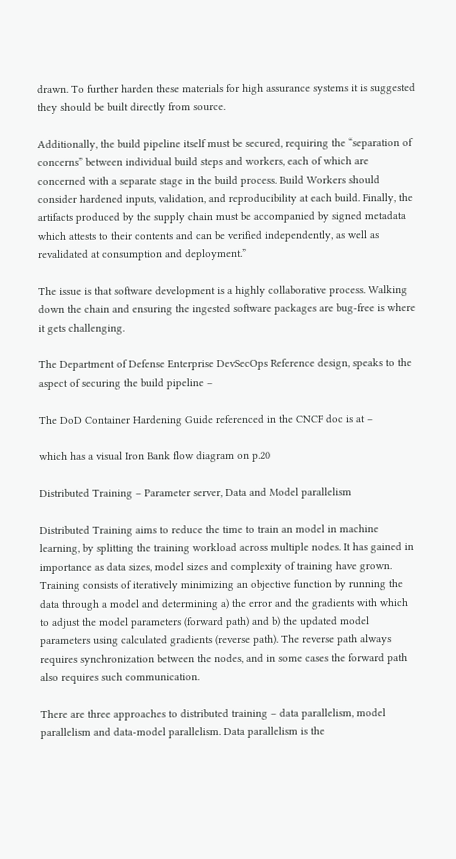drawn. To further harden these materials for high assurance systems it is suggested they should be built directly from source.

Additionally, the build pipeline itself must be secured, requiring the “separation of concerns” between individual build steps and workers, each of which are concerned with a separate stage in the build process. Build Workers should consider hardened inputs, validation, and reproducibility at each build. Finally, the artifacts produced by the supply chain must be accompanied by signed metadata which attests to their contents and can be verified independently, as well as revalidated at consumption and deployment.”

The issue is that software development is a highly collaborative process. Walking down the chain and ensuring the ingested software packages are bug-free is where it gets challenging.

The Department of Defense Enterprise DevSecOps Reference design, speaks to the aspect of securing the build pipeline –

The DoD Container Hardening Guide referenced in the CNCF doc is at –

which has a visual Iron Bank flow diagram on p.20

Distributed Training – Parameter server, Data and Model parallelism

Distributed Training aims to reduce the time to train an model in machine learning, by splitting the training workload across multiple nodes. It has gained in importance as data sizes, model sizes and complexity of training have grown. Training consists of iteratively minimizing an objective function by running the data through a model and determining a) the error and the gradients with which to adjust the model parameters (forward path) and b) the updated model parameters using calculated gradients (reverse path). The reverse path always requires synchronization between the nodes, and in some cases the forward path also requires such communication.

There are three approaches to distributed training – data parallelism, model parallelism and data-model parallelism. Data parallelism is the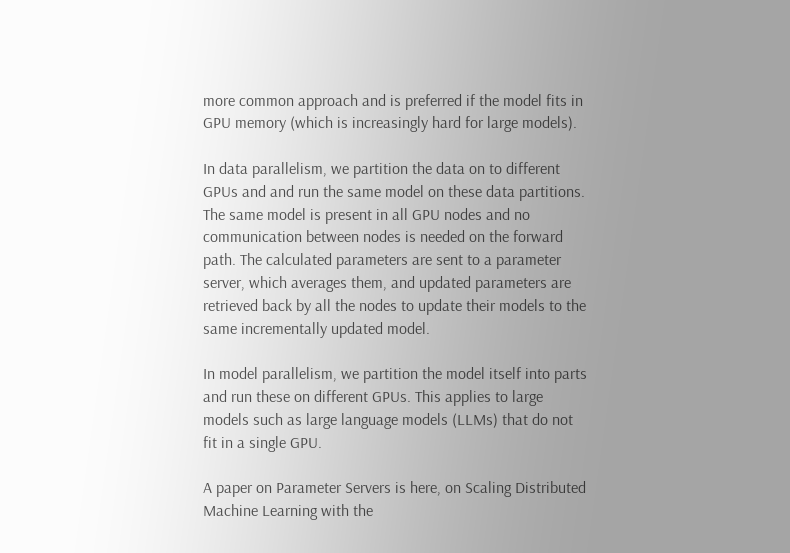more common approach and is preferred if the model fits in GPU memory (which is increasingly hard for large models).

In data parallelism, we partition the data on to different GPUs and and run the same model on these data partitions. The same model is present in all GPU nodes and no communication between nodes is needed on the forward path. The calculated parameters are sent to a parameter server, which averages them, and updated parameters are retrieved back by all the nodes to update their models to the same incrementally updated model.

In model parallelism, we partition the model itself into parts and run these on different GPUs. This applies to large models such as large language models (LLMs) that do not fit in a single GPU.

A paper on Parameter Servers is here, on Scaling Distributed Machine Learning with the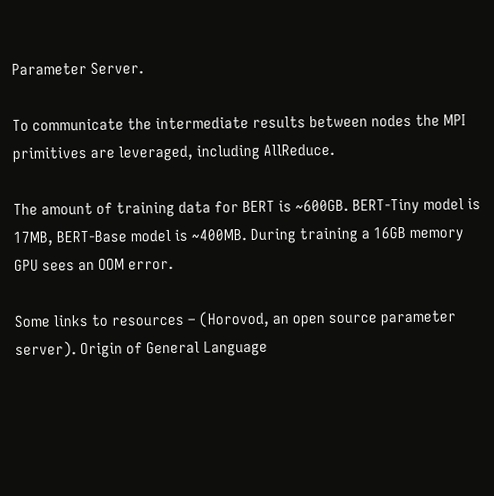Parameter Server.

To communicate the intermediate results between nodes the MPI primitives are leveraged, including AllReduce.

The amount of training data for BERT is ~600GB. BERT-Tiny model is 17MB, BERT-Base model is ~400MB. During training a 16GB memory GPU sees an OOM error.

Some links to resources – (Horovod, an open source parameter server). Origin of General Language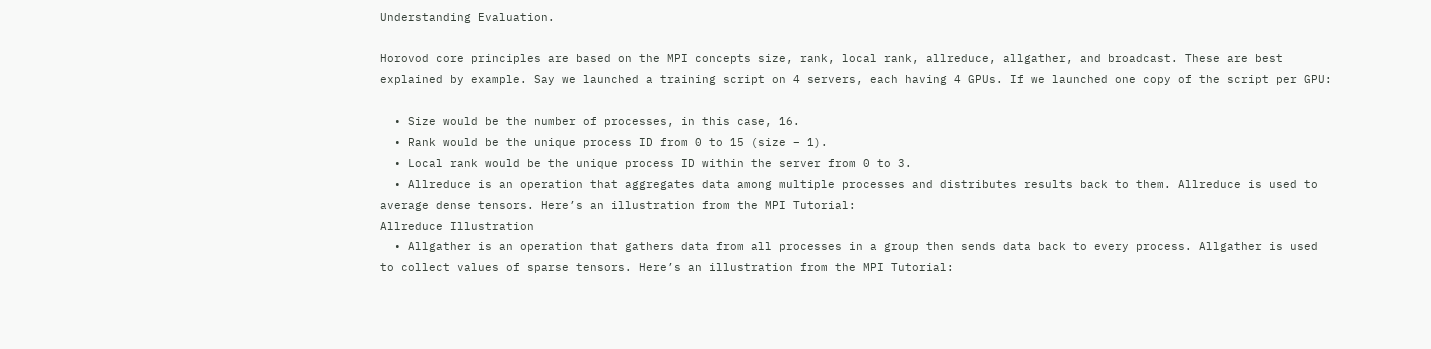Understanding Evaluation.

Horovod core principles are based on the MPI concepts size, rank, local rank, allreduce, allgather, and broadcast. These are best explained by example. Say we launched a training script on 4 servers, each having 4 GPUs. If we launched one copy of the script per GPU:

  • Size would be the number of processes, in this case, 16.
  • Rank would be the unique process ID from 0 to 15 (size – 1).
  • Local rank would be the unique process ID within the server from 0 to 3.
  • Allreduce is an operation that aggregates data among multiple processes and distributes results back to them. Allreduce is used to average dense tensors. Here’s an illustration from the MPI Tutorial:
Allreduce Illustration
  • Allgather is an operation that gathers data from all processes in a group then sends data back to every process. Allgather is used to collect values of sparse tensors. Here’s an illustration from the MPI Tutorial: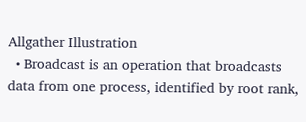Allgather Illustration
  • Broadcast is an operation that broadcasts data from one process, identified by root rank,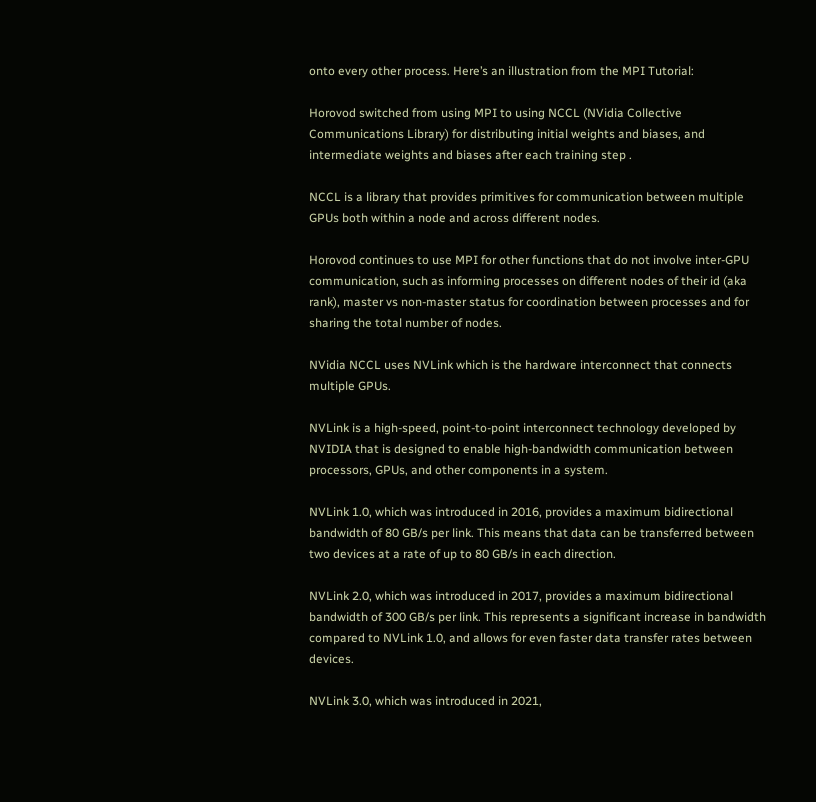onto every other process. Here’s an illustration from the MPI Tutorial:

Horovod switched from using MPI to using NCCL (NVidia Collective Communications Library) for distributing initial weights and biases, and intermediate weights and biases after each training step .

NCCL is a library that provides primitives for communication between multiple GPUs both within a node and across different nodes.

Horovod continues to use MPI for other functions that do not involve inter-GPU communication, such as informing processes on different nodes of their id (aka rank), master vs non-master status for coordination between processes and for sharing the total number of nodes.

NVidia NCCL uses NVLink which is the hardware interconnect that connects multiple GPUs.

NVLink is a high-speed, point-to-point interconnect technology developed by NVIDIA that is designed to enable high-bandwidth communication between processors, GPUs, and other components in a system.

NVLink 1.0, which was introduced in 2016, provides a maximum bidirectional bandwidth of 80 GB/s per link. This means that data can be transferred between two devices at a rate of up to 80 GB/s in each direction.

NVLink 2.0, which was introduced in 2017, provides a maximum bidirectional bandwidth of 300 GB/s per link. This represents a significant increase in bandwidth compared to NVLink 1.0, and allows for even faster data transfer rates between devices.

NVLink 3.0, which was introduced in 2021,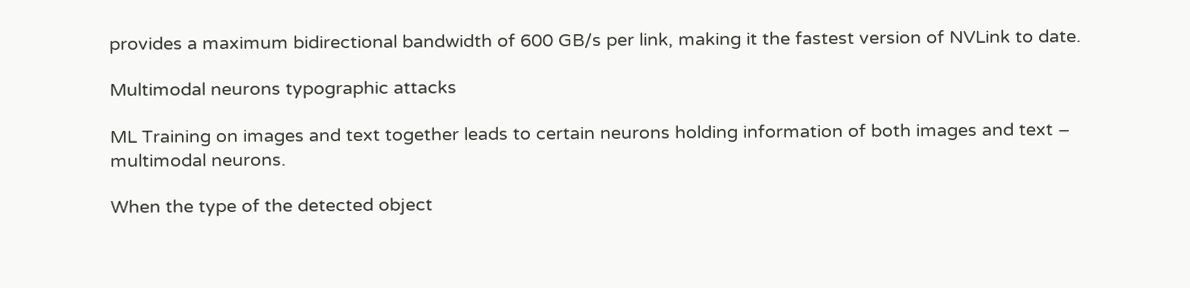provides a maximum bidirectional bandwidth of 600 GB/s per link, making it the fastest version of NVLink to date.

Multimodal neurons typographic attacks

ML Training on images and text together leads to certain neurons holding information of both images and text – multimodal neurons.

When the type of the detected object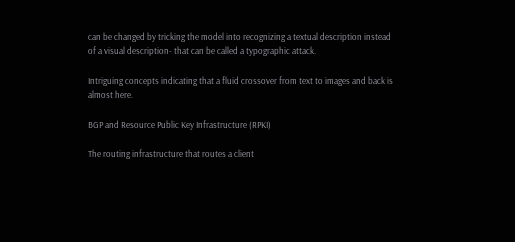can be changed by tricking the model into recognizing a textual description instead of a visual description- that can be called a typographic attack.

Intriguing concepts indicating that a fluid crossover from text to images and back is almost here.

BGP and Resource Public Key Infrastructure (RPKI)

The routing infrastructure that routes a client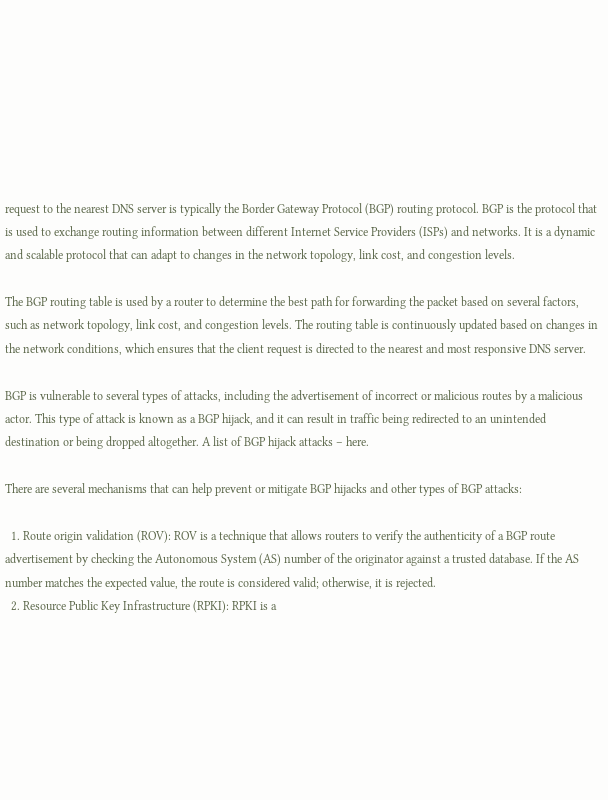request to the nearest DNS server is typically the Border Gateway Protocol (BGP) routing protocol. BGP is the protocol that is used to exchange routing information between different Internet Service Providers (ISPs) and networks. It is a dynamic and scalable protocol that can adapt to changes in the network topology, link cost, and congestion levels.

The BGP routing table is used by a router to determine the best path for forwarding the packet based on several factors, such as network topology, link cost, and congestion levels. The routing table is continuously updated based on changes in the network conditions, which ensures that the client request is directed to the nearest and most responsive DNS server.

BGP is vulnerable to several types of attacks, including the advertisement of incorrect or malicious routes by a malicious actor. This type of attack is known as a BGP hijack, and it can result in traffic being redirected to an unintended destination or being dropped altogether. A list of BGP hijack attacks – here.

There are several mechanisms that can help prevent or mitigate BGP hijacks and other types of BGP attacks:

  1. Route origin validation (ROV): ROV is a technique that allows routers to verify the authenticity of a BGP route advertisement by checking the Autonomous System (AS) number of the originator against a trusted database. If the AS number matches the expected value, the route is considered valid; otherwise, it is rejected.
  2. Resource Public Key Infrastructure (RPKI): RPKI is a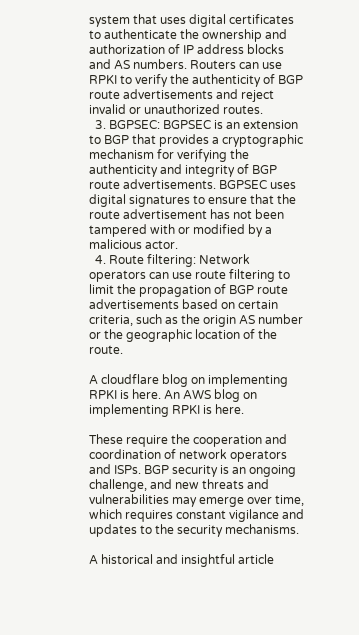system that uses digital certificates to authenticate the ownership and authorization of IP address blocks and AS numbers. Routers can use RPKI to verify the authenticity of BGP route advertisements and reject invalid or unauthorized routes.
  3. BGPSEC: BGPSEC is an extension to BGP that provides a cryptographic mechanism for verifying the authenticity and integrity of BGP route advertisements. BGPSEC uses digital signatures to ensure that the route advertisement has not been tampered with or modified by a malicious actor.
  4. Route filtering: Network operators can use route filtering to limit the propagation of BGP route advertisements based on certain criteria, such as the origin AS number or the geographic location of the route.

A cloudflare blog on implementing RPKI is here. An AWS blog on implementing RPKI is here.

These require the cooperation and coordination of network operators and ISPs. BGP security is an ongoing challenge, and new threats and vulnerabilities may emerge over time, which requires constant vigilance and updates to the security mechanisms.

A historical and insightful article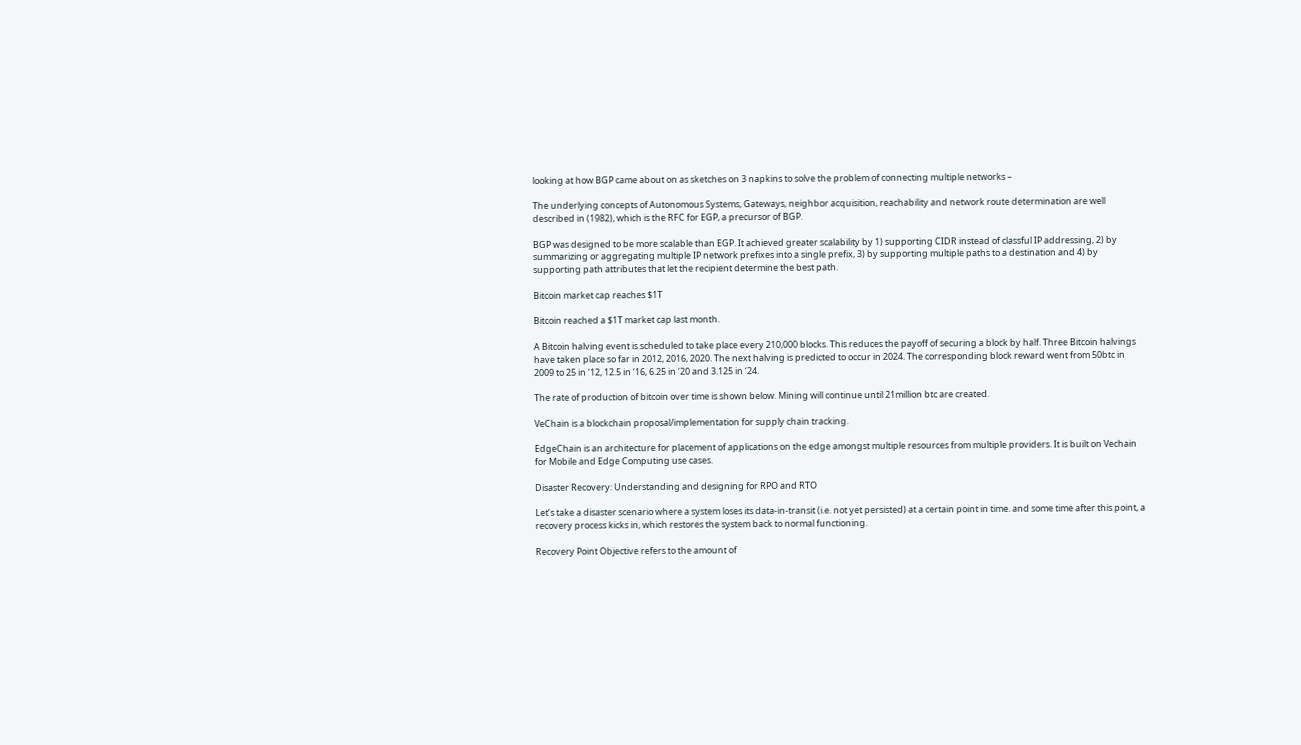looking at how BGP came about on as sketches on 3 napkins to solve the problem of connecting multiple networks –

The underlying concepts of Autonomous Systems, Gateways, neighbor acquisition, reachability and network route determination are well described in (1982), which is the RFC for EGP, a precursor of BGP.

BGP was designed to be more scalable than EGP. It achieved greater scalability by 1) supporting CIDR instead of classful IP addressing, 2) by summarizing or aggregating multiple IP network prefixes into a single prefix, 3) by supporting multiple paths to a destination and 4) by supporting path attributes that let the recipient determine the best path.

Bitcoin market cap reaches $1T

Bitcoin reached a $1T market cap last month.

A Bitcoin halving event is scheduled to take place every 210,000 blocks. This reduces the payoff of securing a block by half. Three Bitcoin halvings have taken place so far in 2012, 2016, 2020. The next halving is predicted to occur in 2024. The corresponding block reward went from 50btc in 2009 to 25 in ‘12, 12.5 in ‘16, 6.25 in ‘20 and 3.125 in ‘24.

The rate of production of bitcoin over time is shown below. Mining will continue until 21million btc are created.

VeChain is a blockchain proposal/implementation for supply chain tracking.

EdgeChain is an architecture for placement of applications on the edge amongst multiple resources from multiple providers. It is built on Vechain for Mobile and Edge Computing use cases.

Disaster Recovery: Understanding and designing for RPO and RTO

Let’s take a disaster scenario where a system loses its data-in-transit (i.e. not yet persisted) at a certain point in time. and some time after this point, a recovery process kicks in, which restores the system back to normal functioning.

Recovery Point Objective refers to the amount of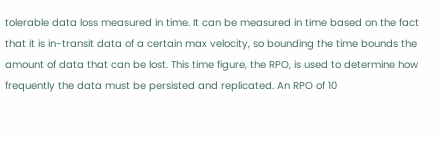tolerable data loss measured in time. It can be measured in time based on the fact that it is in-transit data of a certain max velocity, so bounding the time bounds the amount of data that can be lost. This time figure, the RPO, is used to determine how frequently the data must be persisted and replicated. An RPO of 10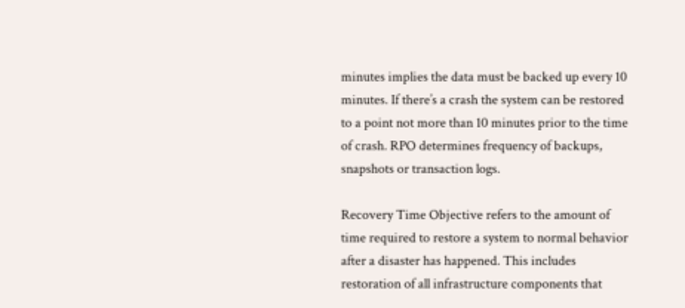minutes implies the data must be backed up every 10 minutes. If there’s a crash the system can be restored to a point not more than 10 minutes prior to the time of crash. RPO determines frequency of backups, snapshots or transaction logs.

Recovery Time Objective refers to the amount of time required to restore a system to normal behavior after a disaster has happened. This includes restoration of all infrastructure components that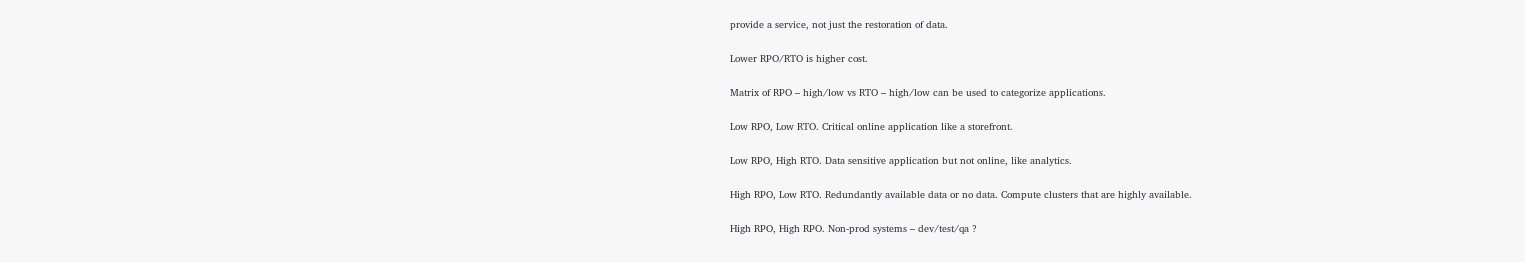provide a service, not just the restoration of data.

Lower RPO/RTO is higher cost.

Matrix of RPO – high/low vs RTO – high/low can be used to categorize applications.

Low RPO, Low RTO. Critical online application like a storefront.

Low RPO, High RTO. Data sensitive application but not online, like analytics.

High RPO, Low RTO. Redundantly available data or no data. Compute clusters that are highly available.

High RPO, High RPO. Non-prod systems – dev/test/qa ?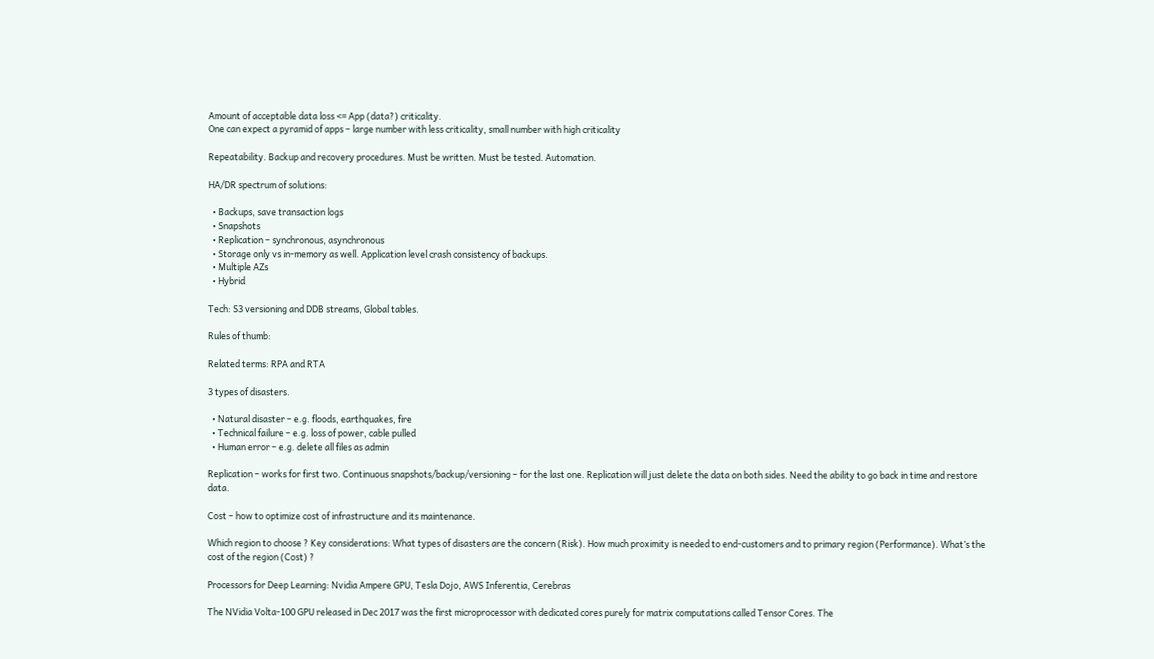Amount of acceptable data loss <= App (data?) criticality.
One can expect a pyramid of apps – large number with less criticality, small number with high criticality

Repeatability. Backup and recovery procedures. Must be written. Must be tested. Automation.

HA/DR spectrum of solutions:

  • Backups, save transaction logs
  • Snapshots
  • Replication – synchronous, asynchronous
  • Storage only vs in-memory as well. Application level crash consistency of backups.
  • Multiple AZs
  • Hybrid

Tech: S3 versioning and DDB streams, Global tables.

Rules of thumb:

Related terms: RPA and RTA

3 types of disasters.

  • Natural disaster – e.g. floods, earthquakes, fire
  • Technical failure – e.g. loss of power, cable pulled
  • Human error – e.g. delete all files as admin

Replication – works for first two. Continuous snapshots/backup/versioning – for the last one. Replication will just delete the data on both sides. Need the ability to go back in time and restore data.

Cost – how to optimize cost of infrastructure and its maintenance.

Which region to choose ? Key considerations: What types of disasters are the concern (Risk). How much proximity is needed to end-customers and to primary region (Performance). What’s the cost of the region (Cost) ?

Processors for Deep Learning: Nvidia Ampere GPU, Tesla Dojo, AWS Inferentia, Cerebras

The NVidia Volta-100 GPU released in Dec 2017 was the first microprocessor with dedicated cores purely for matrix computations called Tensor Cores. The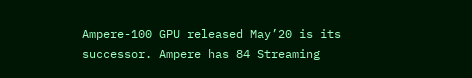Ampere-100 GPU released May’20 is its successor. Ampere has 84 Streaming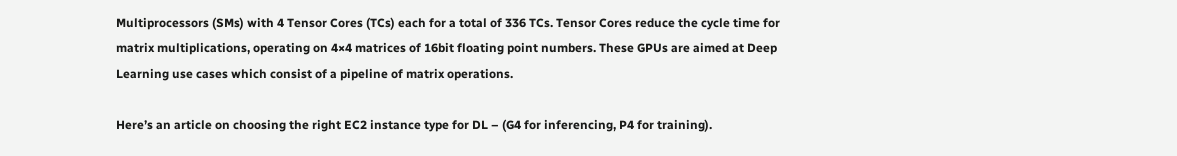Multiprocessors (SMs) with 4 Tensor Cores (TCs) each for a total of 336 TCs. Tensor Cores reduce the cycle time for matrix multiplications, operating on 4×4 matrices of 16bit floating point numbers. These GPUs are aimed at Deep Learning use cases which consist of a pipeline of matrix operations.

Here’s an article on choosing the right EC2 instance type for DL – (G4 for inferencing, P4 for training).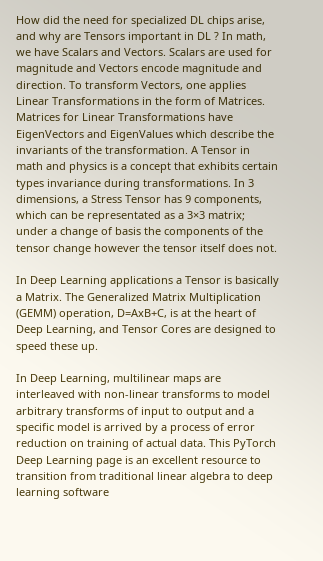How did the need for specialized DL chips arise, and why are Tensors important in DL ? In math, we have Scalars and Vectors. Scalars are used for magnitude and Vectors encode magnitude and direction. To transform Vectors, one applies Linear Transformations in the form of Matrices. Matrices for Linear Transformations have EigenVectors and EigenValues which describe the invariants of the transformation. A Tensor in math and physics is a concept that exhibits certain types invariance during transformations. In 3 dimensions, a Stress Tensor has 9 components, which can be representated as a 3×3 matrix; under a change of basis the components of the tensor change however the tensor itself does not.

In Deep Learning applications a Tensor is basically a Matrix. The Generalized Matrix Multiplication (GEMM) operation, D=AxB+C, is at the heart of Deep Learning, and Tensor Cores are designed to speed these up.

In Deep Learning, multilinear maps are interleaved with non-linear transforms to model arbitrary transforms of input to output and a specific model is arrived by a process of error reduction on training of actual data. This PyTorch Deep Learning page is an excellent resource to transition from traditional linear algebra to deep learning software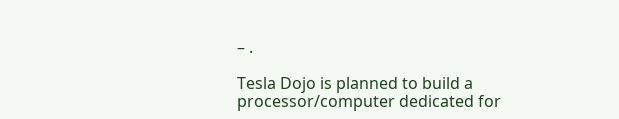– .

Tesla Dojo is planned to build a processor/computer dedicated for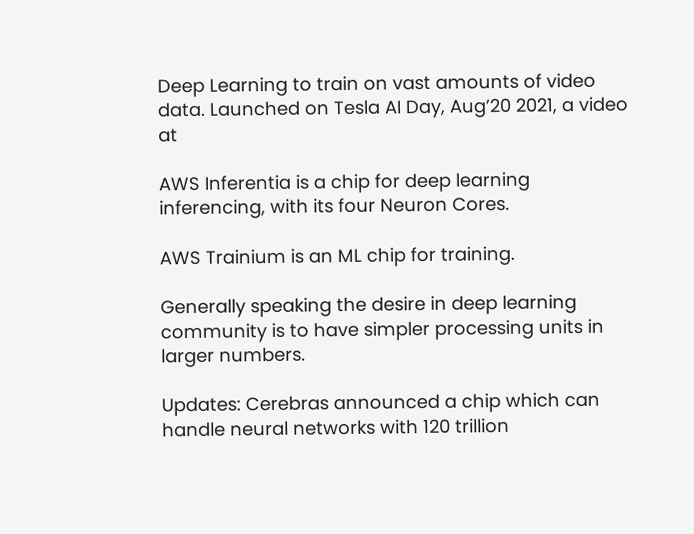Deep Learning to train on vast amounts of video data. Launched on Tesla AI Day, Aug’20 2021, a video at

AWS Inferentia is a chip for deep learning inferencing, with its four Neuron Cores.

AWS Trainium is an ML chip for training.

Generally speaking the desire in deep learning community is to have simpler processing units in larger numbers.

Updates: Cerebras announced a chip which can handle neural networks with 120 trillion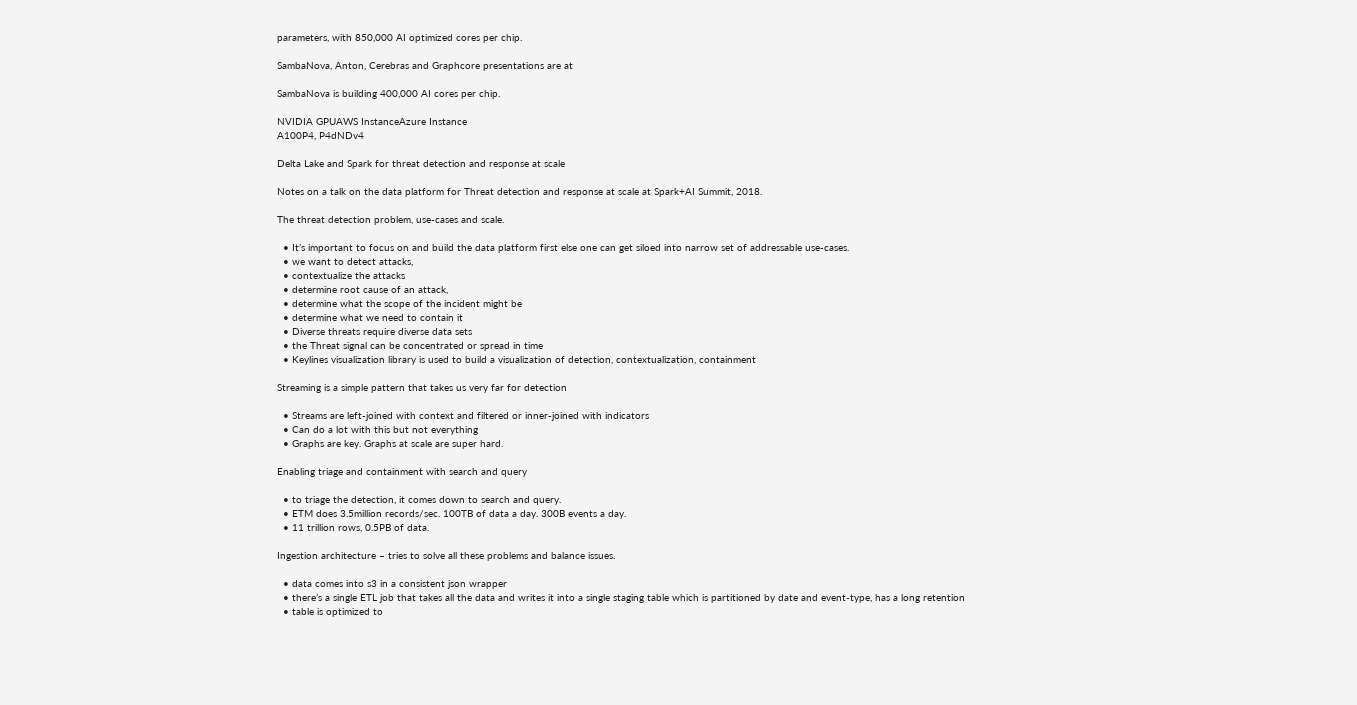parameters, with 850,000 AI optimized cores per chip.

SambaNova, Anton, Cerebras and Graphcore presentations are at

SambaNova is building 400,000 AI cores per chip.

NVIDIA GPUAWS InstanceAzure Instance
A100P4, P4dNDv4

Delta Lake and Spark for threat detection and response at scale

Notes on a talk on the data platform for Threat detection and response at scale at Spark+AI Summit, 2018.

The threat detection problem, use-cases and scale.

  • It’s important to focus on and build the data platform first else one can get siloed into narrow set of addressable use-cases.
  • we want to detect attacks,
  • contextualize the attacks
  • determine root cause of an attack,
  • determine what the scope of the incident might be
  • determine what we need to contain it
  • Diverse threats require diverse data sets
  • the Threat signal can be concentrated or spread in time
  • Keylines visualization library is used to build a visualization of detection, contextualization, containment

Streaming is a simple pattern that takes us very far for detection

  • Streams are left-joined with context and filtered or inner-joined with indicators
  • Can do a lot with this but not everything
  • Graphs are key. Graphs at scale are super hard.

Enabling triage and containment with search and query

  • to triage the detection, it comes down to search and query.
  • ETM does 3.5million records/sec. 100TB of data a day. 300B events a day.
  • 11 trillion rows, 0.5PB of data.

Ingestion architecture – tries to solve all these problems and balance issues.

  • data comes into s3 in a consistent json wrapper
  • there’s a single ETL job that takes all the data and writes it into a single staging table which is partitioned by date and event-type, has a long retention
  • table is optimized to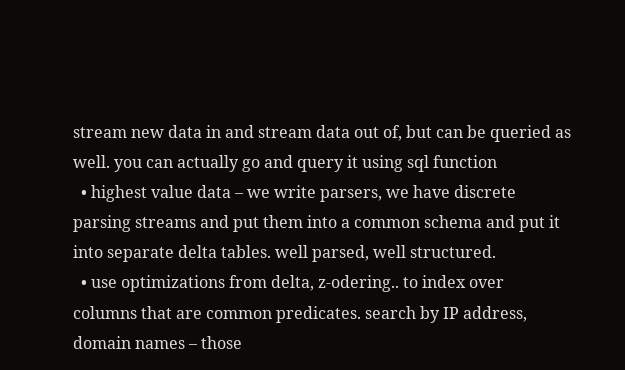stream new data in and stream data out of, but can be queried as well. you can actually go and query it using sql function
  • highest value data – we write parsers, we have discrete parsing streams and put them into a common schema and put it into separate delta tables. well parsed, well structured.
  • use optimizations from delta, z-odering.. to index over columns that are common predicates. search by IP address, domain names – those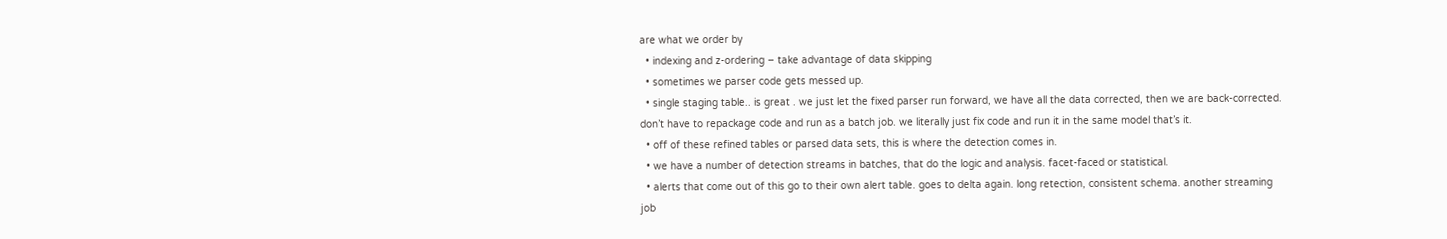are what we order by
  • indexing and z-ordering – take advantage of data skipping
  • sometimes we parser code gets messed up.
  • single staging table.. is great . we just let the fixed parser run forward, we have all the data corrected, then we are back-corrected. don’t have to repackage code and run as a batch job. we literally just fix code and run it in the same model that’s it.
  • off of these refined tables or parsed data sets, this is where the detection comes in.
  • we have a number of detection streams in batches, that do the logic and analysis. facet-faced or statistical.
  • alerts that come out of this go to their own alert table. goes to delta again. long retection, consistent schema. another streaming job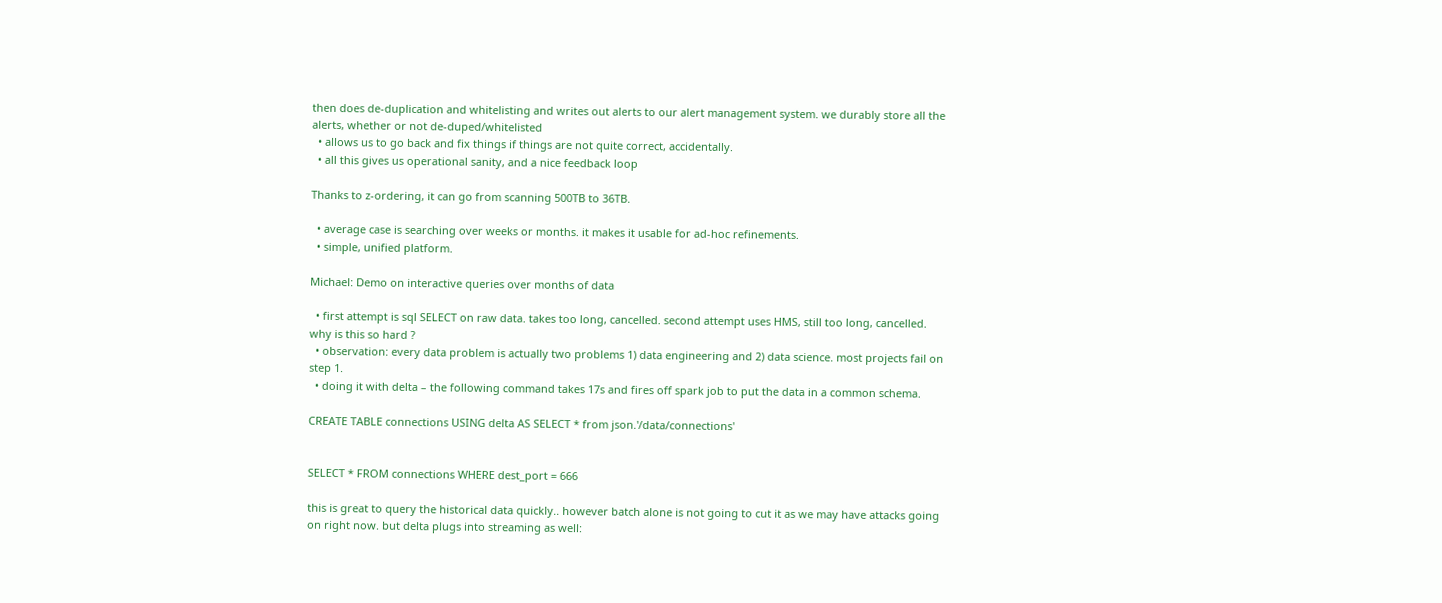then does de-duplication and whitelisting and writes out alerts to our alert management system. we durably store all the alerts, whether or not de-duped/whitelisted
  • allows us to go back and fix things if things are not quite correct, accidentally.
  • all this gives us operational sanity, and a nice feedback loop

Thanks to z-ordering, it can go from scanning 500TB to 36TB.

  • average case is searching over weeks or months. it makes it usable for ad-hoc refinements.
  • simple, unified platform.

Michael: Demo on interactive queries over months of data

  • first attempt is sql SELECT on raw data. takes too long, cancelled. second attempt uses HMS, still too long, cancelled. why is this so hard ?
  • observation: every data problem is actually two problems 1) data engineering and 2) data science. most projects fail on step 1.
  • doing it with delta – the following command takes 17s and fires off spark job to put the data in a common schema.

CREATE TABLE connections USING delta AS SELECT * from json.'/data/connections'


SELECT * FROM connections WHERE dest_port = 666

this is great to query the historical data quickly.. however batch alone is not going to cut it as we may have attacks going on right now. but delta plugs into streaming as well: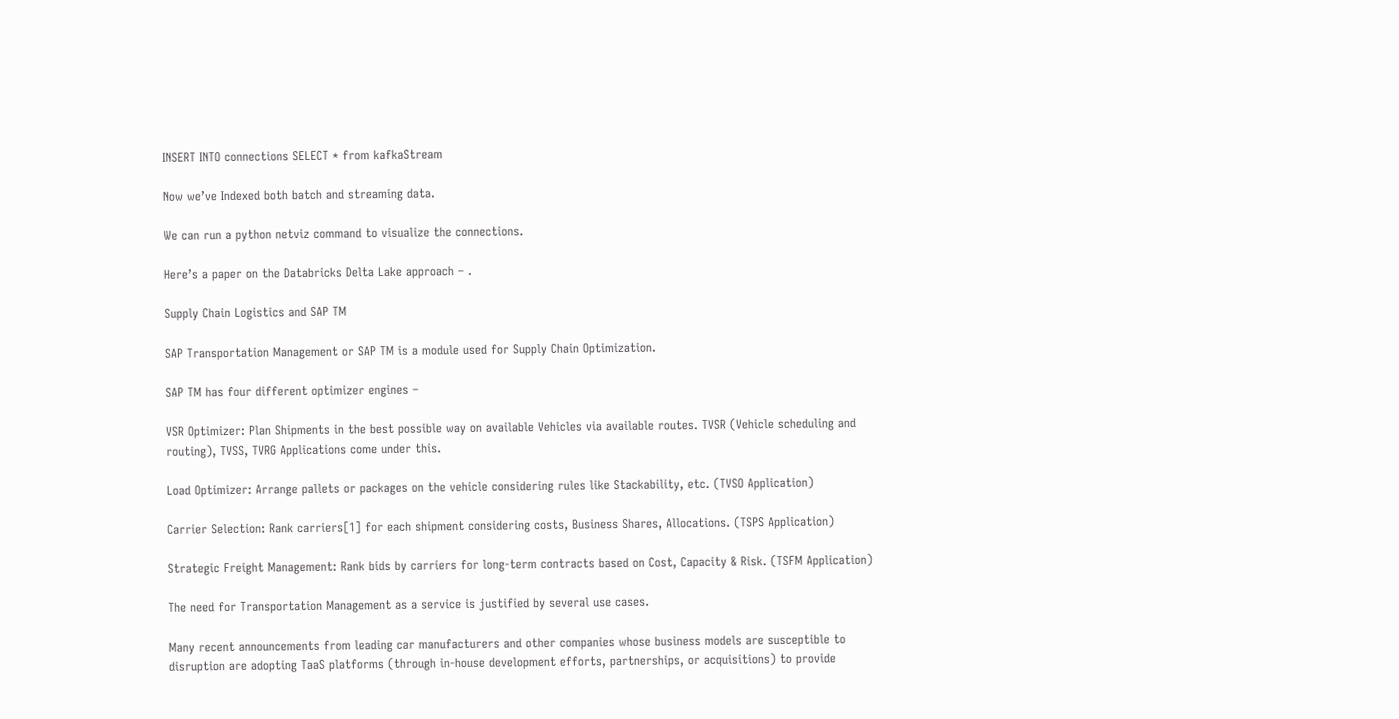INSERT INTO connections SELECT * from kafkaStream

Now we’ve Indexed both batch and streaming data.

We can run a python netviz command to visualize the connections.

Here’s a paper on the Databricks Delta Lake approach – .

Supply Chain Logistics and SAP TM

SAP Transportation Management or SAP TM is a module used for Supply Chain Optimization.

SAP TM has four different optimizer engines –

VSR Optimizer: Plan Shipments in the best possible way on available Vehicles via available routes. TVSR (Vehicle scheduling and routing), TVSS, TVRG Applications come under this.

Load Optimizer: Arrange pallets or packages on the vehicle considering rules like Stackability, etc. (TVSO Application)

Carrier Selection: Rank carriers[1] for each shipment considering costs, Business Shares, Allocations. (TSPS Application)

Strategic Freight Management: Rank bids by carriers for long-term contracts based on Cost, Capacity & Risk. (TSFM Application)

The need for Transportation Management as a service is justified by several use cases.

Many recent announcements from leading car manufacturers and other companies whose business models are susceptible to disruption are adopting TaaS platforms (through in-house development efforts, partnerships, or acquisitions) to provide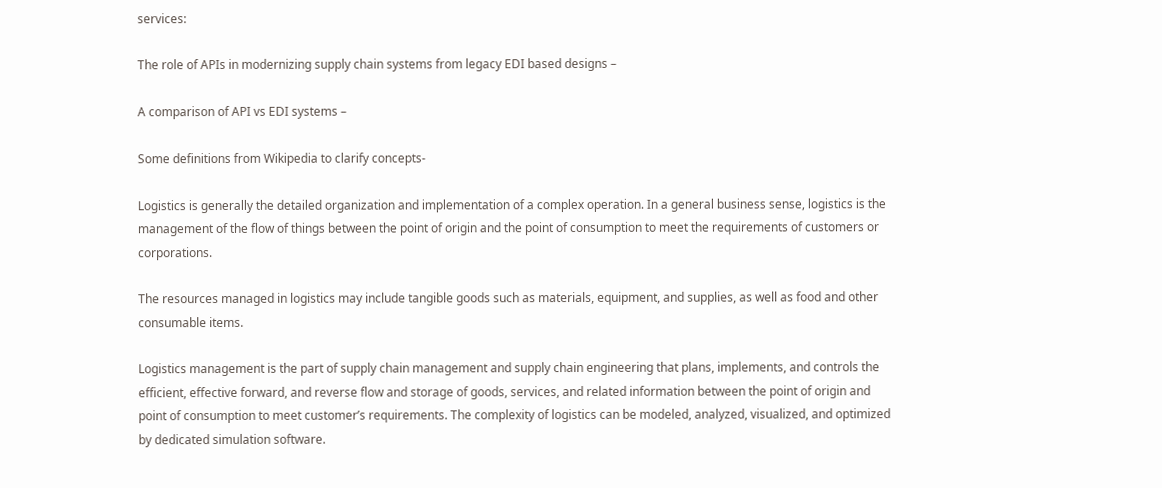services:

The role of APIs in modernizing supply chain systems from legacy EDI based designs –

A comparison of API vs EDI systems –

Some definitions from Wikipedia to clarify concepts-

Logistics is generally the detailed organization and implementation of a complex operation. In a general business sense, logistics is the management of the flow of things between the point of origin and the point of consumption to meet the requirements of customers or corporations.

The resources managed in logistics may include tangible goods such as materials, equipment, and supplies, as well as food and other consumable items.

Logistics management is the part of supply chain management and supply chain engineering that plans, implements, and controls the efficient, effective forward, and reverse flow and storage of goods, services, and related information between the point of origin and point of consumption to meet customer’s requirements. The complexity of logistics can be modeled, analyzed, visualized, and optimized by dedicated simulation software.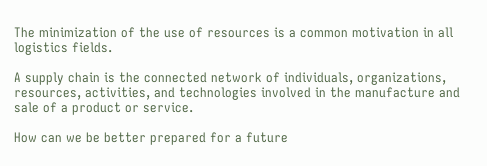The minimization of the use of resources is a common motivation in all logistics fields.

A supply chain is the connected network of individuals, organizations, resources, activities, and technologies involved in the manufacture and sale of a product or service.

How can we be better prepared for a future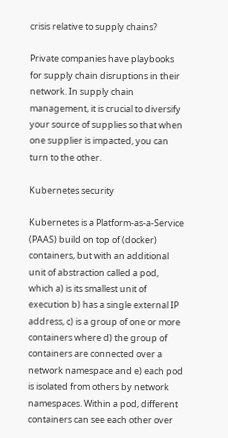crisis relative to supply chains?

Private companies have playbooks for supply chain disruptions in their network. In supply chain management, it is crucial to diversify your source of supplies so that when one supplier is impacted, you can turn to the other.

Kubernetes security

Kubernetes is a Platform-as-a-Service (PAAS) build on top of (docker) containers, but with an additional unit of abstraction called a pod, which a) is its smallest unit of execution b) has a single external IP address, c) is a group of one or more containers where d) the group of containers are connected over a network namespace and e) each pod is isolated from others by network namespaces. Within a pod, different containers can see each other over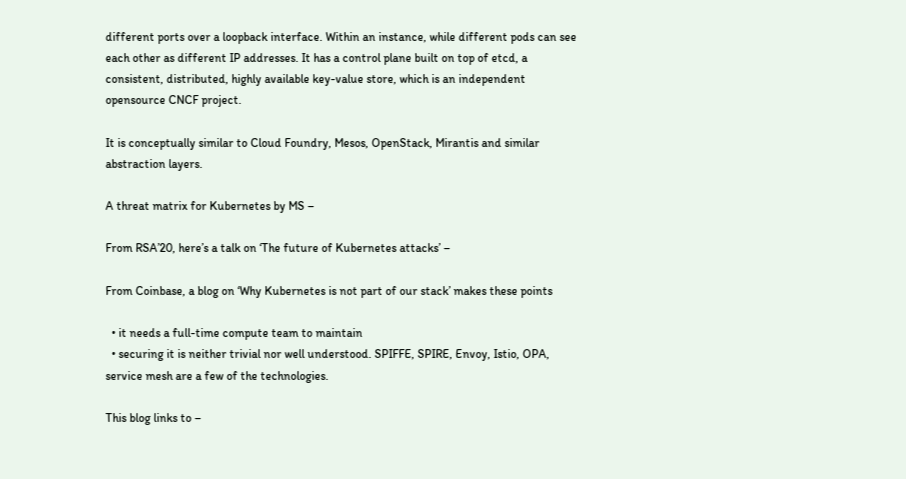different ports over a loopback interface. Within an instance, while different pods can see each other as different IP addresses. It has a control plane built on top of etcd, a consistent, distributed, highly available key-value store, which is an independent opensource CNCF project.

It is conceptually similar to Cloud Foundry, Mesos, OpenStack, Mirantis and similar abstraction layers.

A threat matrix for Kubernetes by MS –

From RSA’20, here’s a talk on ‘The future of Kubernetes attacks’ –

From Coinbase, a blog on ‘Why Kubernetes is not part of our stack’ makes these points

  • it needs a full-time compute team to maintain
  • securing it is neither trivial nor well understood. SPIFFE, SPIRE, Envoy, Istio, OPA, service mesh are a few of the technologies.

This blog links to –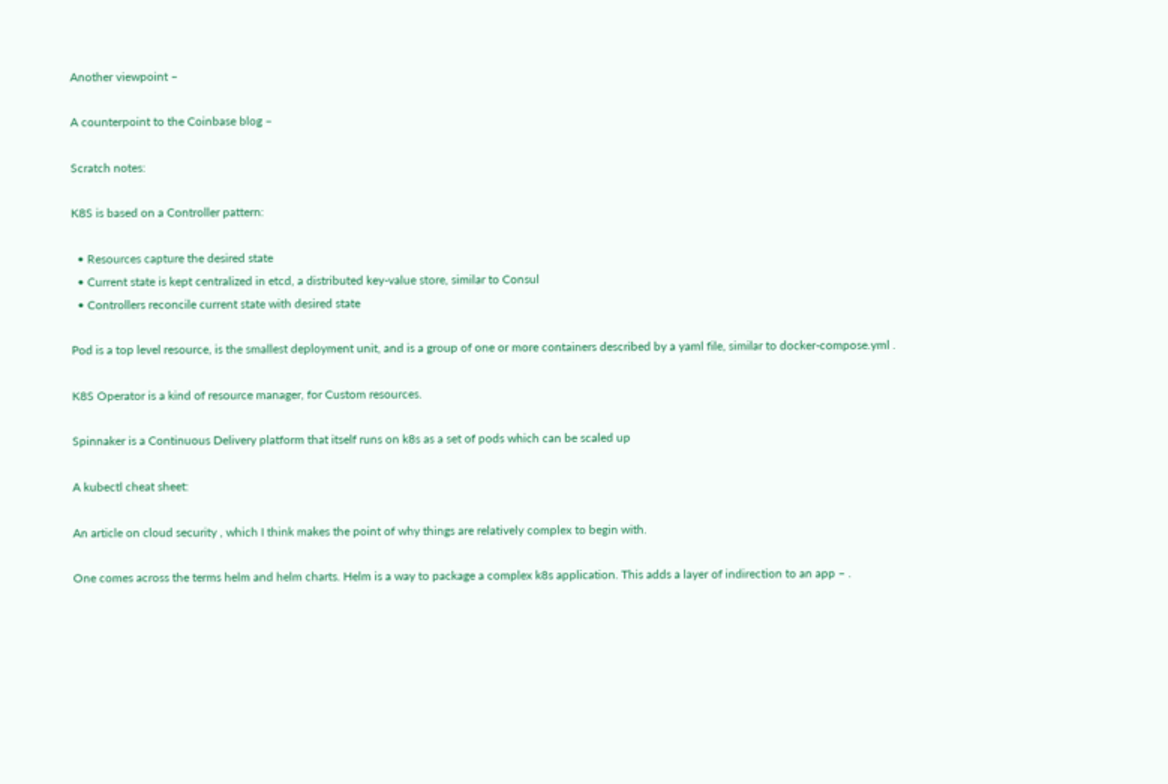Another viewpoint –

A counterpoint to the Coinbase blog –

Scratch notes:

K8S is based on a Controller pattern:

  • Resources capture the desired state
  • Current state is kept centralized in etcd, a distributed key-value store, similar to Consul
  • Controllers reconcile current state with desired state

Pod is a top level resource, is the smallest deployment unit, and is a group of one or more containers described by a yaml file, similar to docker-compose.yml .

K8S Operator is a kind of resource manager, for Custom resources.

Spinnaker is a Continuous Delivery platform that itself runs on k8s as a set of pods which can be scaled up

A kubectl cheat sheet:

An article on cloud security , which I think makes the point of why things are relatively complex to begin with.

One comes across the terms helm and helm charts. Helm is a way to package a complex k8s application. This adds a layer of indirection to an app – .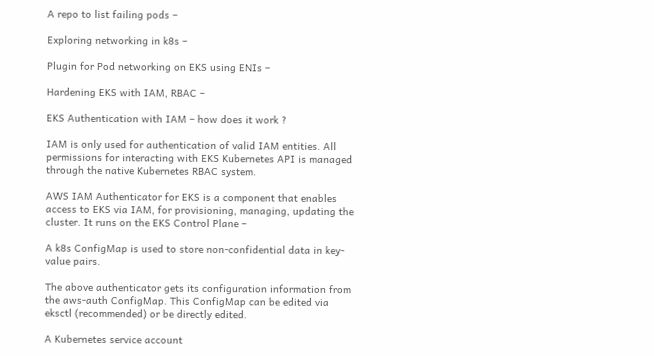A repo to list failing pods –

Exploring networking in k8s –

Plugin for Pod networking on EKS using ENIs –

Hardening EKS with IAM, RBAC –

EKS Authentication with IAM – how does it work ?

IAM is only used for authentication of valid IAM entities. All permissions for interacting with EKS Kubernetes API is managed through the native Kubernetes RBAC system.

AWS IAM Authenticator for EKS is a component that enables access to EKS via IAM, for provisioning, managing, updating the cluster. It runs on the EKS Control Plane –

A k8s ConfigMap is used to store non-confidential data in key-value pairs.

The above authenticator gets its configuration information from the aws-auth ConfigMap. This ConfigMap can be edited via eksctl (recommended) or be directly edited.

A Kubernetes service account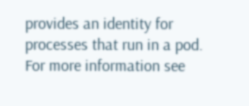provides an identity for processes that run in a pod. For more information see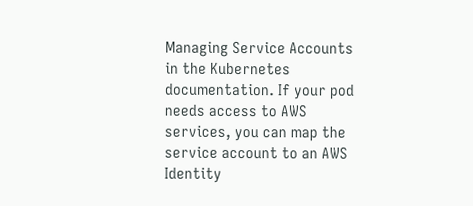Managing Service Accounts in the Kubernetes documentation. If your pod needs access to AWS services, you can map the service account to an AWS Identity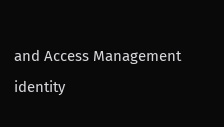and Access Management identity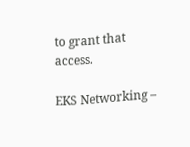to grant that access.

EKS Networking –